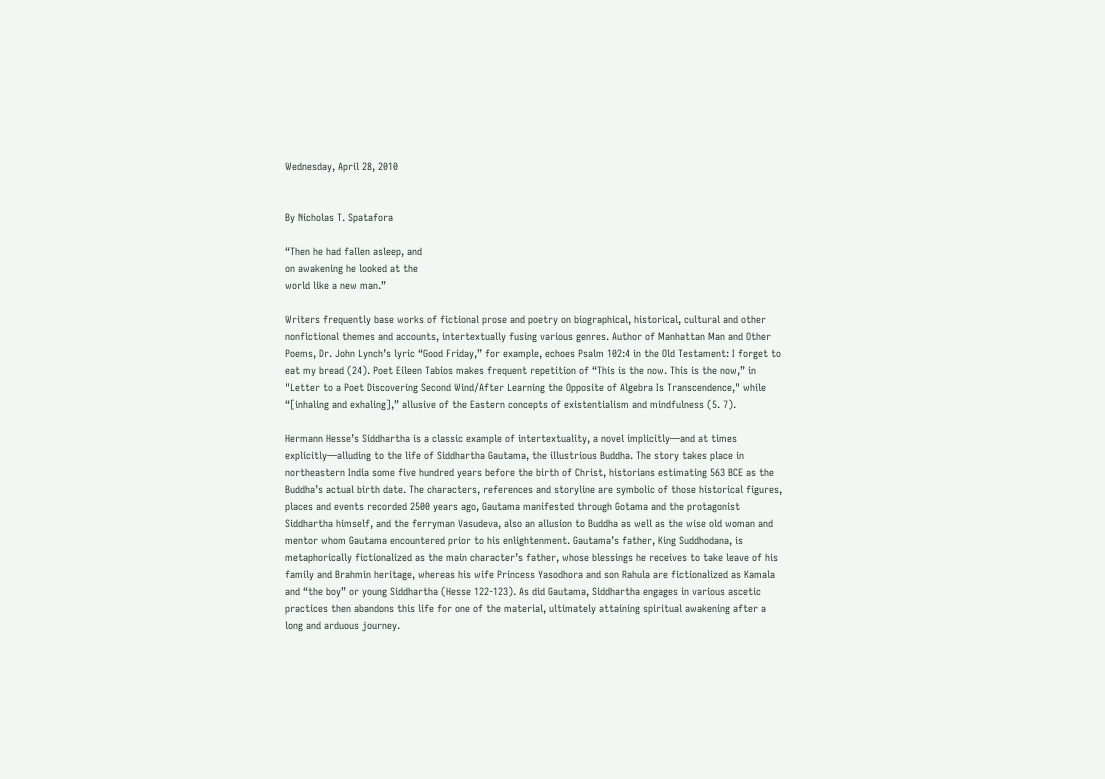Wednesday, April 28, 2010


By Nicholas T. Spatafora

“Then he had fallen asleep, and
on awakening he looked at the
world like a new man.”

Writers frequently base works of fictional prose and poetry on biographical, historical, cultural and other nonfictional themes and accounts, intertextually fusing various genres. Author of Manhattan Man and Other Poems, Dr. John Lynch’s lyric “Good Friday,” for example, echoes Psalm 102:4 in the Old Testament: I forget to eat my bread (24). Poet Eileen Tabios makes frequent repetition of “This is the now. This is the now,” in "Letter to a Poet Discovering Second Wind/After Learning the Opposite of Algebra Is Transcendence," while “[inhaling and exhaling],” allusive of the Eastern concepts of existentialism and mindfulness (5. 7).

Hermann Hesse’s Siddhartha is a classic example of intertextuality, a novel implicitly—and at times explicitly—alluding to the life of Siddhartha Gautama, the illustrious Buddha. The story takes place in northeastern India some five hundred years before the birth of Christ, historians estimating 563 BCE as the Buddha’s actual birth date. The characters, references and storyline are symbolic of those historical figures, places and events recorded 2500 years ago, Gautama manifested through Gotama and the protagonist Siddhartha himself, and the ferryman Vasudeva, also an allusion to Buddha as well as the wise old woman and mentor whom Gautama encountered prior to his enlightenment. Gautama’s father, King Suddhodana, is metaphorically fictionalized as the main character’s father, whose blessings he receives to take leave of his family and Brahmin heritage, whereas his wife Princess Yasodhora and son Rahula are fictionalized as Kamala and “the boy” or young Siddhartha (Hesse 122-123). As did Gautama, Siddhartha engages in various ascetic practices then abandons this life for one of the material, ultimately attaining spiritual awakening after a long and arduous journey.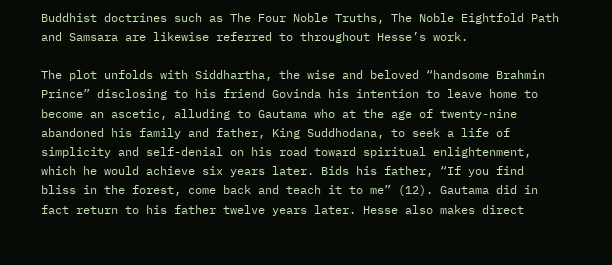Buddhist doctrines such as The Four Noble Truths, The Noble Eightfold Path and Samsara are likewise referred to throughout Hesse’s work.

The plot unfolds with Siddhartha, the wise and beloved “handsome Brahmin Prince” disclosing to his friend Govinda his intention to leave home to become an ascetic, alluding to Gautama who at the age of twenty-nine abandoned his family and father, King Suddhodana, to seek a life of simplicity and self-denial on his road toward spiritual enlightenment, which he would achieve six years later. Bids his father, “If you find bliss in the forest, come back and teach it to me” (12). Gautama did in fact return to his father twelve years later. Hesse also makes direct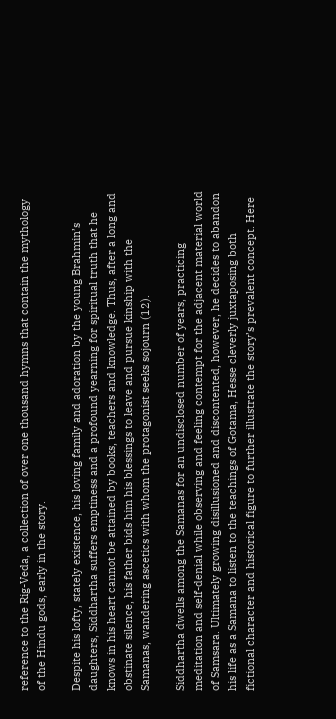reference to the Rig-Veda, a collection of over one thousand hymns that contain the mythology of the Hindu gods, early in the story.

Despite his lofty, stately existence, his loving family and adoration by the young Brahmin’s daughters, Siddhartha suffers emptiness and a profound yearning for spiritual truth that he knows in his heart cannot be attained by books, teachers and knowledge. Thus, after a long and obstinate silence, his father bids him his blessings to leave and pursue kinship with the Samanas, wandering ascetics with whom the protagonist seeks sojourn (12).

Siddhartha dwells among the Samanas for an undisclosed number of years, practicing meditation and self-denial while observing and feeling contempt for the adjacent material world of Samsara. Ultimately growing disillusioned and discontented, however, he decides to abandon his life as a Samana to listen to the teachings of Gotama, Hesse cleverly juxtaposing both fictional character and historical figure to further illustrate the story’s prevalent concept. Here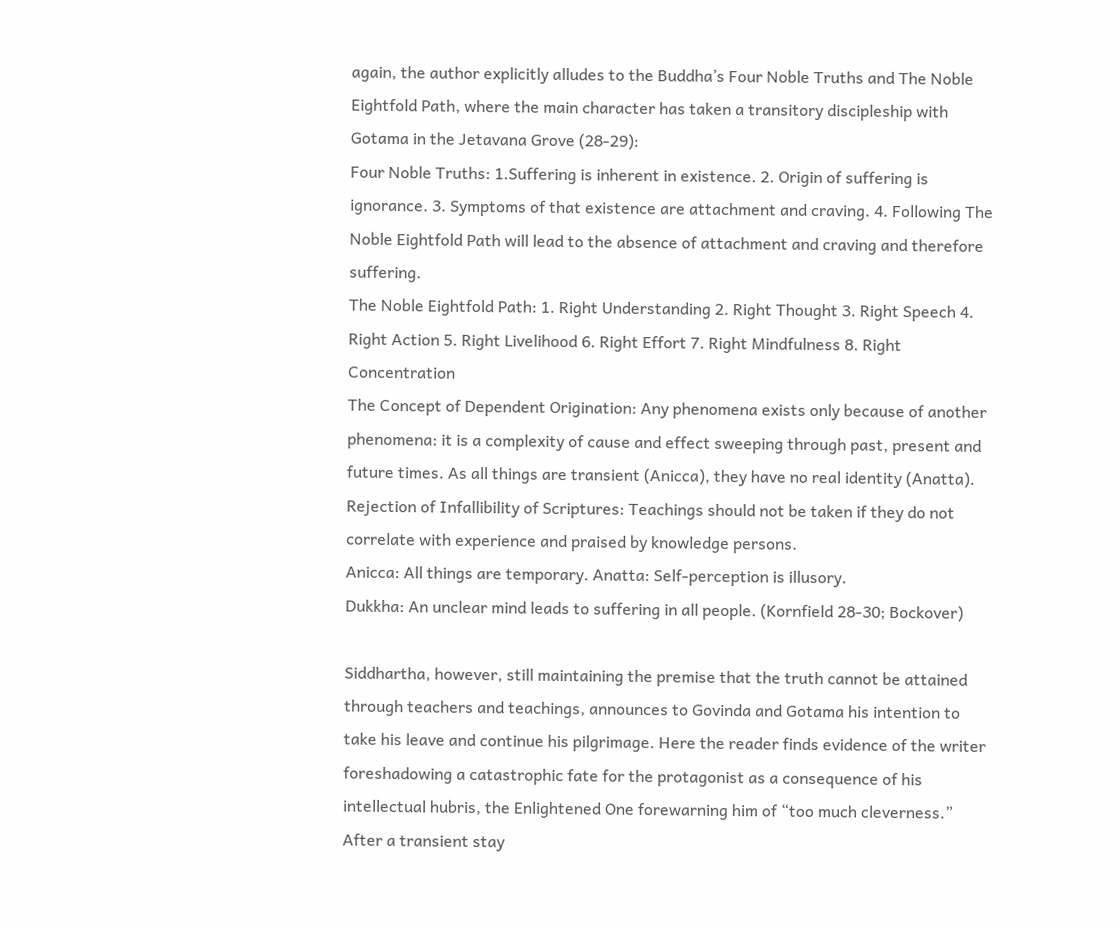again, the author explicitly alludes to the Buddha’s Four Noble Truths and The Noble Eightfold Path, where the main character has taken a transitory discipleship with Gotama in the Jetavana Grove (28-29):
Four Noble Truths: 1.Suffering is inherent in existence. 2. Origin of suffering is ignorance. 3. Symptoms of that existence are attachment and craving. 4. Following The Noble Eightfold Path will lead to the absence of attachment and craving and therefore suffering.
The Noble Eightfold Path: 1. Right Understanding 2. Right Thought 3. Right Speech 4. Right Action 5. Right Livelihood 6. Right Effort 7. Right Mindfulness 8. Right Concentration
The Concept of Dependent Origination: Any phenomena exists only because of another phenomena: it is a complexity of cause and effect sweeping through past, present and future times. As all things are transient (Anicca), they have no real identity (Anatta).
Rejection of Infallibility of Scriptures: Teachings should not be taken if they do not correlate with experience and praised by knowledge persons.
Anicca: All things are temporary. Anatta: Self-perception is illusory.
Dukkha: An unclear mind leads to suffering in all people. (Kornfield 28-30; Bockover)

Siddhartha, however, still maintaining the premise that the truth cannot be attained through teachers and teachings, announces to Govinda and Gotama his intention to take his leave and continue his pilgrimage. Here the reader finds evidence of the writer foreshadowing a catastrophic fate for the protagonist as a consequence of his intellectual hubris, the Enlightened One forewarning him of “too much cleverness.” After a transient stay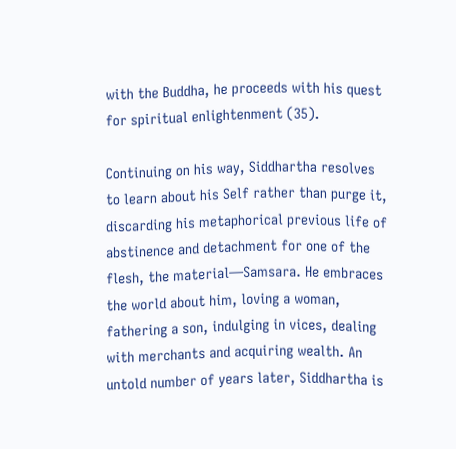with the Buddha, he proceeds with his quest for spiritual enlightenment (35).

Continuing on his way, Siddhartha resolves to learn about his Self rather than purge it, discarding his metaphorical previous life of abstinence and detachment for one of the flesh, the material—Samsara. He embraces the world about him, loving a woman, fathering a son, indulging in vices, dealing with merchants and acquiring wealth. An untold number of years later, Siddhartha is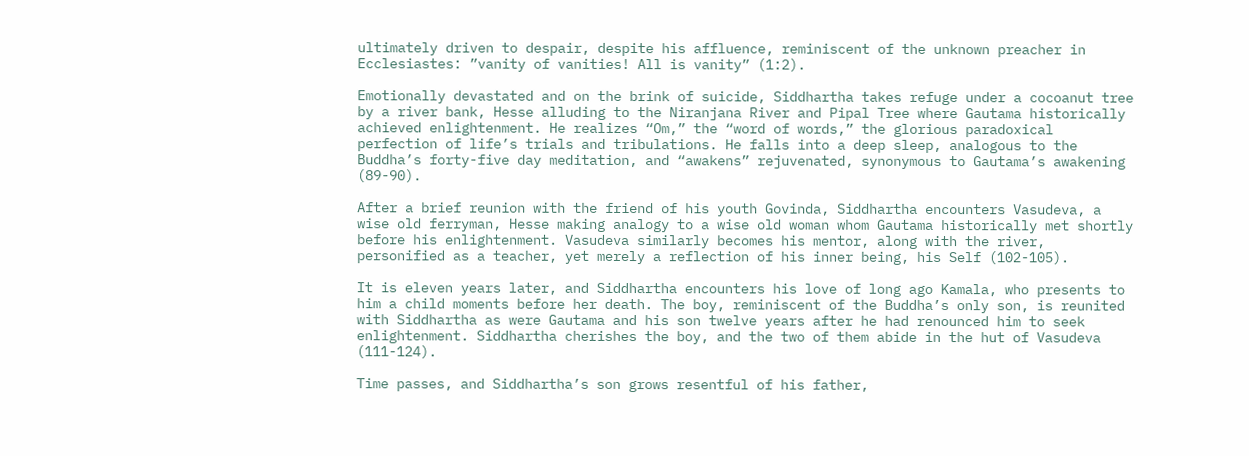ultimately driven to despair, despite his affluence, reminiscent of the unknown preacher in Ecclesiastes: ”vanity of vanities! All is vanity” (1:2).

Emotionally devastated and on the brink of suicide, Siddhartha takes refuge under a cocoanut tree by a river bank, Hesse alluding to the Niranjana River and Pipal Tree where Gautama historically achieved enlightenment. He realizes “Om,” the “word of words,” the glorious paradoxical perfection of life’s trials and tribulations. He falls into a deep sleep, analogous to the Buddha’s forty-five day meditation, and “awakens” rejuvenated, synonymous to Gautama’s awakening (89-90).

After a brief reunion with the friend of his youth Govinda, Siddhartha encounters Vasudeva, a wise old ferryman, Hesse making analogy to a wise old woman whom Gautama historically met shortly before his enlightenment. Vasudeva similarly becomes his mentor, along with the river, personified as a teacher, yet merely a reflection of his inner being, his Self (102-105).

It is eleven years later, and Siddhartha encounters his love of long ago Kamala, who presents to him a child moments before her death. The boy, reminiscent of the Buddha’s only son, is reunited with Siddhartha as were Gautama and his son twelve years after he had renounced him to seek enlightenment. Siddhartha cherishes the boy, and the two of them abide in the hut of Vasudeva (111-124).

Time passes, and Siddhartha’s son grows resentful of his father,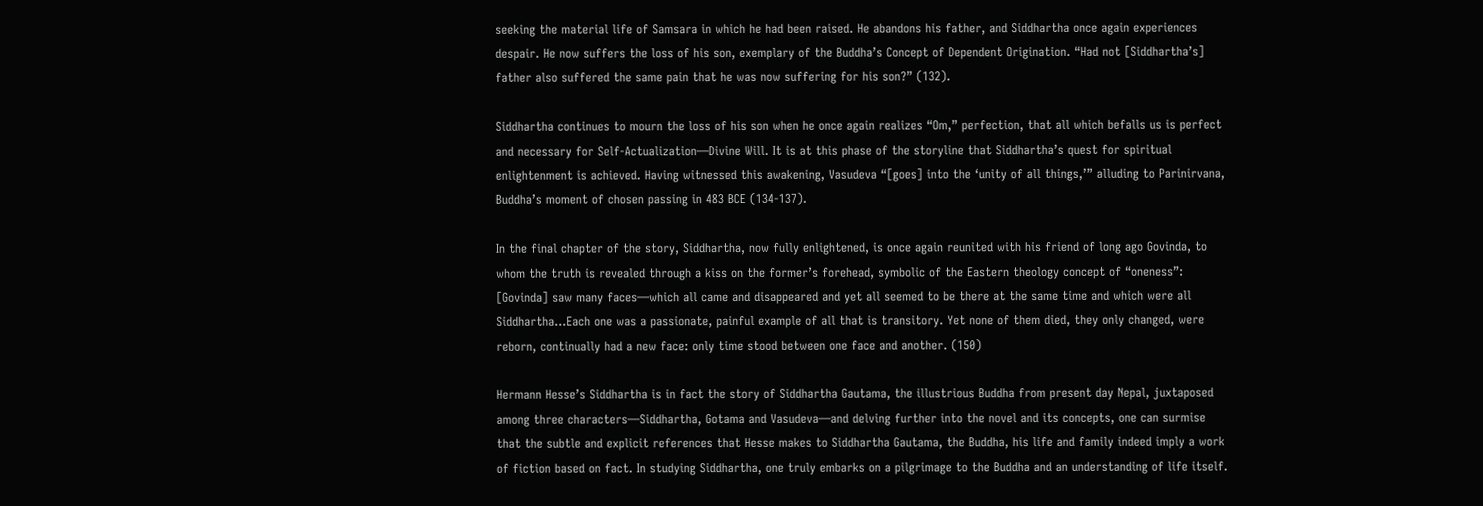seeking the material life of Samsara in which he had been raised. He abandons his father, and Siddhartha once again experiences despair. He now suffers the loss of his son, exemplary of the Buddha’s Concept of Dependent Origination. “Had not [Siddhartha’s] father also suffered the same pain that he was now suffering for his son?” (132).

Siddhartha continues to mourn the loss of his son when he once again realizes “Om,” perfection, that all which befalls us is perfect and necessary for Self-Actualization—Divine Will. It is at this phase of the storyline that Siddhartha’s quest for spiritual enlightenment is achieved. Having witnessed this awakening, Vasudeva “[goes] into the ‘unity of all things,’” alluding to Parinirvana, Buddha’s moment of chosen passing in 483 BCE (134-137).

In the final chapter of the story, Siddhartha, now fully enlightened, is once again reunited with his friend of long ago Govinda, to whom the truth is revealed through a kiss on the former’s forehead, symbolic of the Eastern theology concept of “oneness”:
[Govinda] saw many faces—which all came and disappeared and yet all seemed to be there at the same time and which were all Siddhartha…Each one was a passionate, painful example of all that is transitory. Yet none of them died, they only changed, were reborn, continually had a new face: only time stood between one face and another. (150)

Hermann Hesse’s Siddhartha is in fact the story of Siddhartha Gautama, the illustrious Buddha from present day Nepal, juxtaposed among three characters—Siddhartha, Gotama and Vasudeva—and delving further into the novel and its concepts, one can surmise that the subtle and explicit references that Hesse makes to Siddhartha Gautama, the Buddha, his life and family indeed imply a work of fiction based on fact. In studying Siddhartha, one truly embarks on a pilgrimage to the Buddha and an understanding of life itself.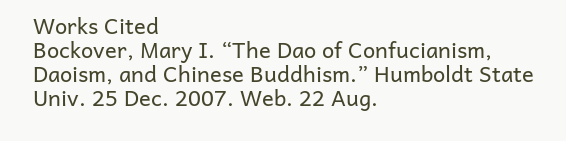Works Cited
Bockover, Mary I. “The Dao of Confucianism, Daoism, and Chinese Buddhism.” Humboldt State Univ. 25 Dec. 2007. Web. 22 Aug.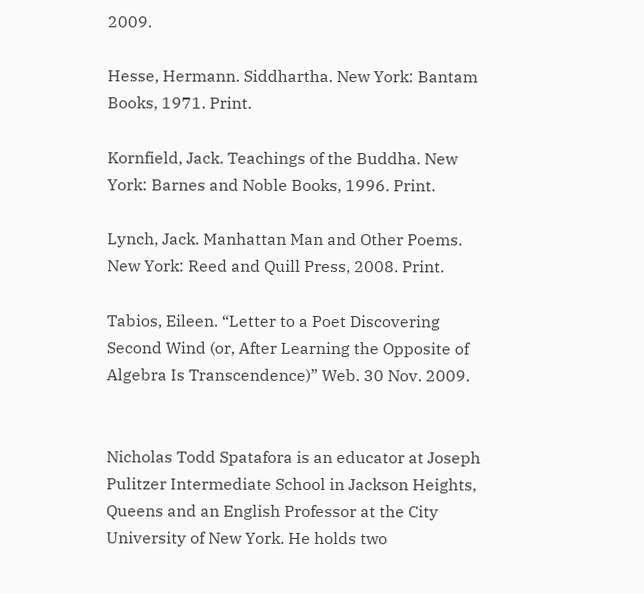2009.

Hesse, Hermann. Siddhartha. New York: Bantam Books, 1971. Print.

Kornfield, Jack. Teachings of the Buddha. New York: Barnes and Noble Books, 1996. Print.

Lynch, Jack. Manhattan Man and Other Poems. New York: Reed and Quill Press, 2008. Print.

Tabios, Eileen. “Letter to a Poet Discovering Second Wind (or, After Learning the Opposite of Algebra Is Transcendence)” Web. 30 Nov. 2009.


Nicholas Todd Spatafora is an educator at Joseph Pulitzer Intermediate School in Jackson Heights, Queens and an English Professor at the City University of New York. He holds two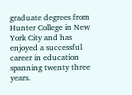graduate degrees from Hunter College in New York City and has enjoyed a successful career in education spanning twenty three years.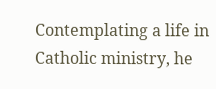Contemplating a life in Catholic ministry, he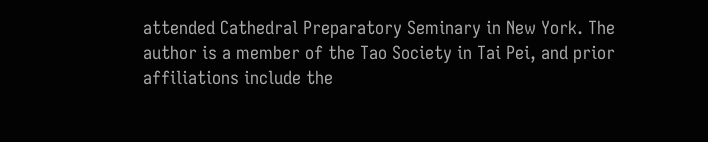attended Cathedral Preparatory Seminary in New York. The author is a member of the Tao Society in Tai Pei, and prior affiliations include the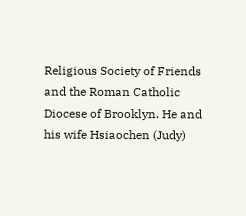Religious Society of Friends and the Roman Catholic Diocese of Brooklyn. He and his wife Hsiaochen (Judy)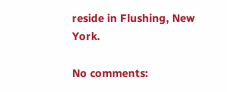reside in Flushing, New York.

No comments: